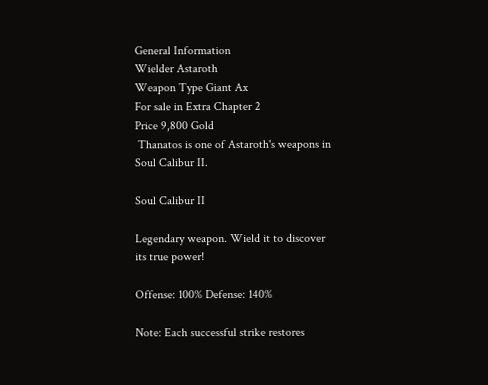General Information
Wielder Astaroth
Weapon Type Giant Ax
For sale in Extra Chapter 2
Price 9,800 Gold
 Thanatos is one of Astaroth's weapons in Soul Calibur II.

Soul Calibur II

Legendary weapon. Wield it to discover its true power!

Offense: 100% Defense: 140%

Note: Each successful strike restores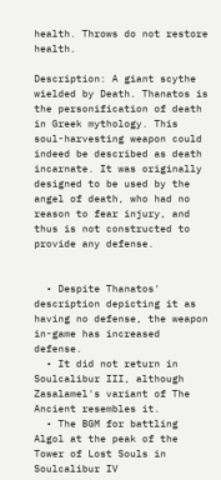health. Throws do not restore health.

Description: A giant scythe wielded by Death. Thanatos is the personification of death in Greek mythology. This soul-harvesting weapon could indeed be described as death incarnate. It was originally designed to be used by the angel of death, who had no reason to fear injury, and thus is not constructed to provide any defense.


  • Despite Thanatos' description depicting it as having no defense, the weapon in-game has increased defense.
  • It did not return in Soulcalibur III, although Zasalamel's variant of The Ancient resembles it.
  • The BGM for battling Algol at the peak of the Tower of Lost Souls in Soulcalibur IV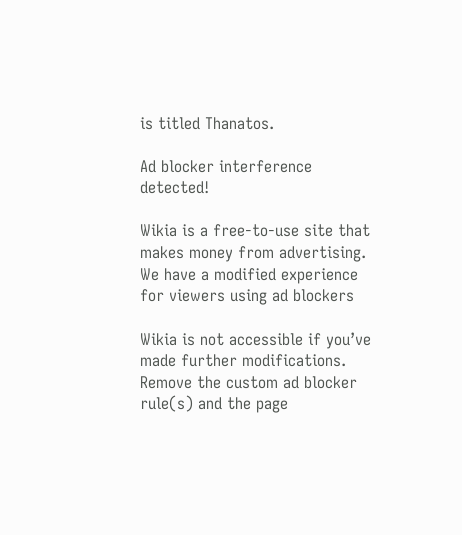is titled Thanatos.

Ad blocker interference detected!

Wikia is a free-to-use site that makes money from advertising. We have a modified experience for viewers using ad blockers

Wikia is not accessible if you’ve made further modifications. Remove the custom ad blocker rule(s) and the page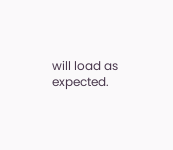will load as expected.